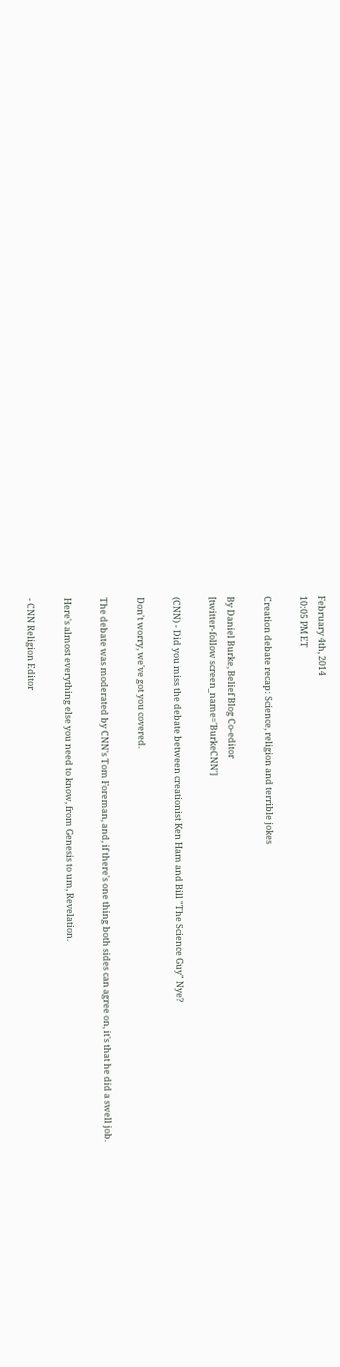February 4th, 2014
10:05 PM ET

Creation debate recap: Science, religion and terrible jokes

By Daniel Burke, Belief Blog Co-editor
[twitter-follow screen_name='BurkeCNN']

(CNN) - Did you miss the debate between creationist Ken Ham and Bill "The Science Guy" Nye?

Don't worry, we've got you covered.

The debate was moderated by CNN's Tom Foreman, and, if there's one thing both sides can agree on, it's that he did a swell job.

Here's almost everything else you need to know, from Genesis to um, Revelation.

- CNN Religion Editor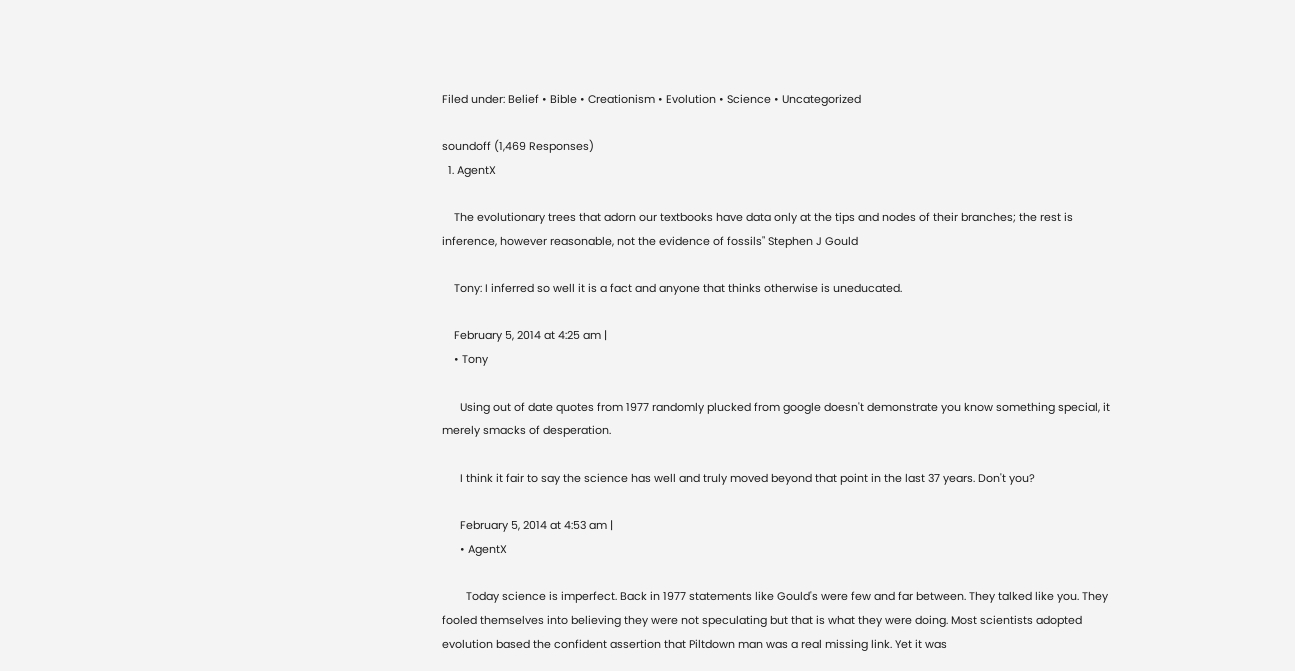Filed under: Belief • Bible • Creationism • Evolution • Science • Uncategorized

soundoff (1,469 Responses)
  1. AgentX

    The evolutionary trees that adorn our textbooks have data only at the tips and nodes of their branches; the rest is inference, however reasonable, not the evidence of fossils" Stephen J Gould

    Tony: I inferred so well it is a fact and anyone that thinks otherwise is uneducated.

    February 5, 2014 at 4:25 am |
    • Tony

      Using out of date quotes from 1977 randomly plucked from google doesn't demonstrate you know something special, it merely smacks of desperation.

      I think it fair to say the science has well and truly moved beyond that point in the last 37 years. Don't you?

      February 5, 2014 at 4:53 am |
      • AgentX

        Today science is imperfect. Back in 1977 statements like Gould's were few and far between. They talked like you. They fooled themselves into believing they were not speculating but that is what they were doing. Most scientists adopted evolution based the confident assertion that Piltdown man was a real missing link. Yet it was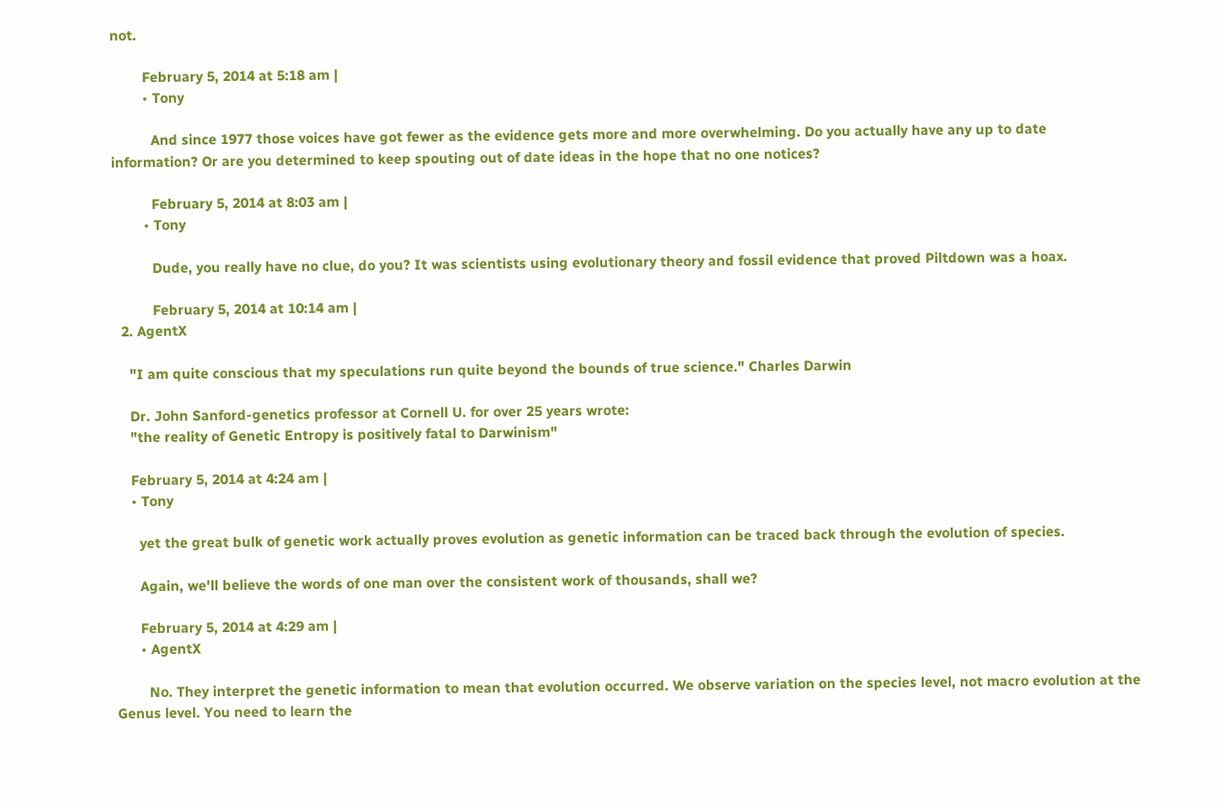not.

        February 5, 2014 at 5:18 am |
        • Tony

          And since 1977 those voices have got fewer as the evidence gets more and more overwhelming. Do you actually have any up to date information? Or are you determined to keep spouting out of date ideas in the hope that no one notices?

          February 5, 2014 at 8:03 am |
        • Tony

          Dude, you really have no clue, do you? It was scientists using evolutionary theory and fossil evidence that proved Piltdown was a hoax.

          February 5, 2014 at 10:14 am |
  2. AgentX

    "I am quite conscious that my speculations run quite beyond the bounds of true science." Charles Darwin

    Dr. John Sanford-genetics professor at Cornell U. for over 25 years wrote:
    "the reality of Genetic Entropy is positively fatal to Darwinism"

    February 5, 2014 at 4:24 am |
    • Tony

      yet the great bulk of genetic work actually proves evolution as genetic information can be traced back through the evolution of species.

      Again, we'll believe the words of one man over the consistent work of thousands, shall we?

      February 5, 2014 at 4:29 am |
      • AgentX

        No. They interpret the genetic information to mean that evolution occurred. We observe variation on the species level, not macro evolution at the Genus level. You need to learn the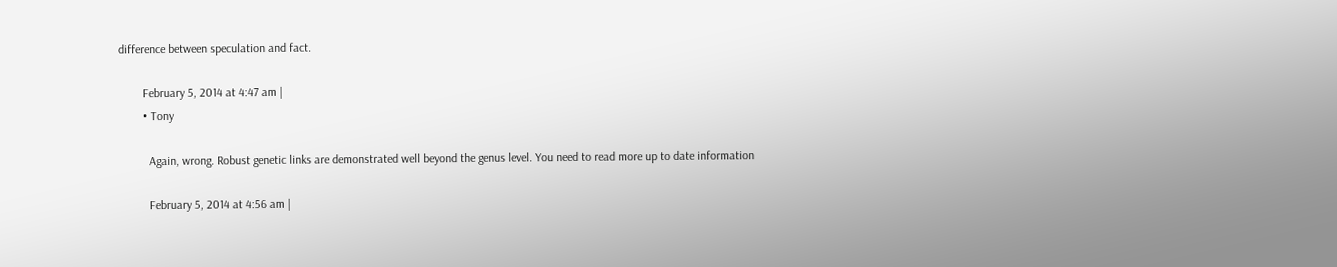difference between speculation and fact.

        February 5, 2014 at 4:47 am |
        • Tony

          Again, wrong. Robust genetic links are demonstrated well beyond the genus level. You need to read more up to date information

          February 5, 2014 at 4:56 am |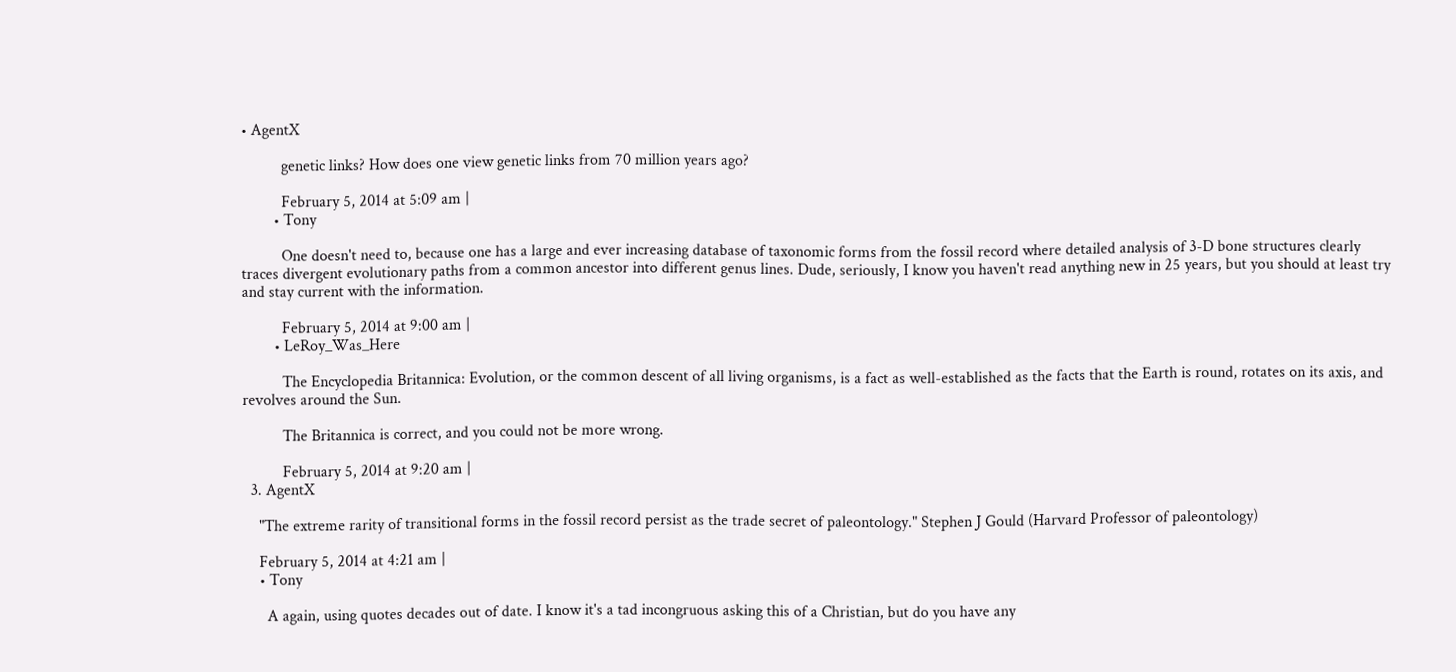• AgentX

          genetic links? How does one view genetic links from 70 million years ago?

          February 5, 2014 at 5:09 am |
        • Tony

          One doesn't need to, because one has a large and ever increasing database of taxonomic forms from the fossil record where detailed analysis of 3-D bone structures clearly traces divergent evolutionary paths from a common ancestor into different genus lines. Dude, seriously, I know you haven't read anything new in 25 years, but you should at least try and stay current with the information.

          February 5, 2014 at 9:00 am |
        • LeRoy_Was_Here

          The Encyclopedia Britannica: Evolution, or the common descent of all living organisms, is a fact as well-established as the facts that the Earth is round, rotates on its axis, and revolves around the Sun.

          The Britannica is correct, and you could not be more wrong.

          February 5, 2014 at 9:20 am |
  3. AgentX

    "The extreme rarity of transitional forms in the fossil record persist as the trade secret of paleontology." Stephen J Gould (Harvard Professor of paleontology)

    February 5, 2014 at 4:21 am |
    • Tony

      A again, using quotes decades out of date. I know it's a tad incongruous asking this of a Christian, but do you have any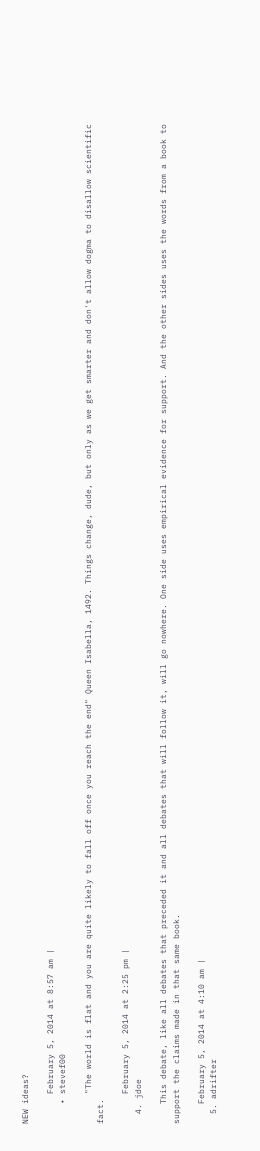NEW ideas?

      February 5, 2014 at 8:57 am |
    • stevef00

      "The world is flat and you are quite likely to fall off once you reach the end" Queen Isabella, 1492. Things change, dude, but only as we get smarter and don't allow dogma to disallow scientific fact.

      February 5, 2014 at 2:25 pm |
  4. jdoe

    This debate, like all debates that preceded it and all debates that will follow it, will go nowhere. One side uses empirical evidence for support. And the other sides uses the words from a book to support the claims made in that same book.

    February 5, 2014 at 4:10 am |
  5. adrifter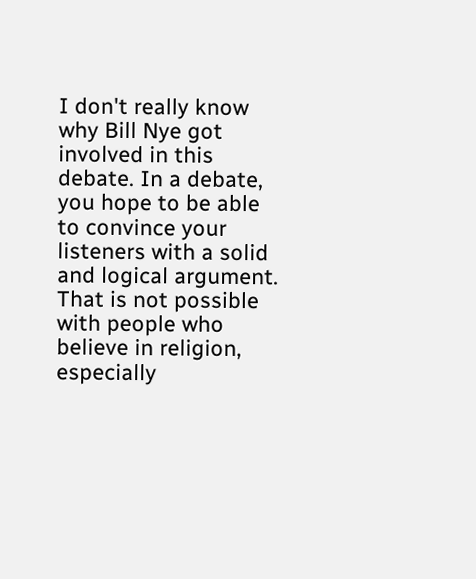I don't really know why Bill Nye got involved in this debate. In a debate, you hope to be able to convince your listeners with a solid and logical argument. That is not possible with people who believe in religion, especially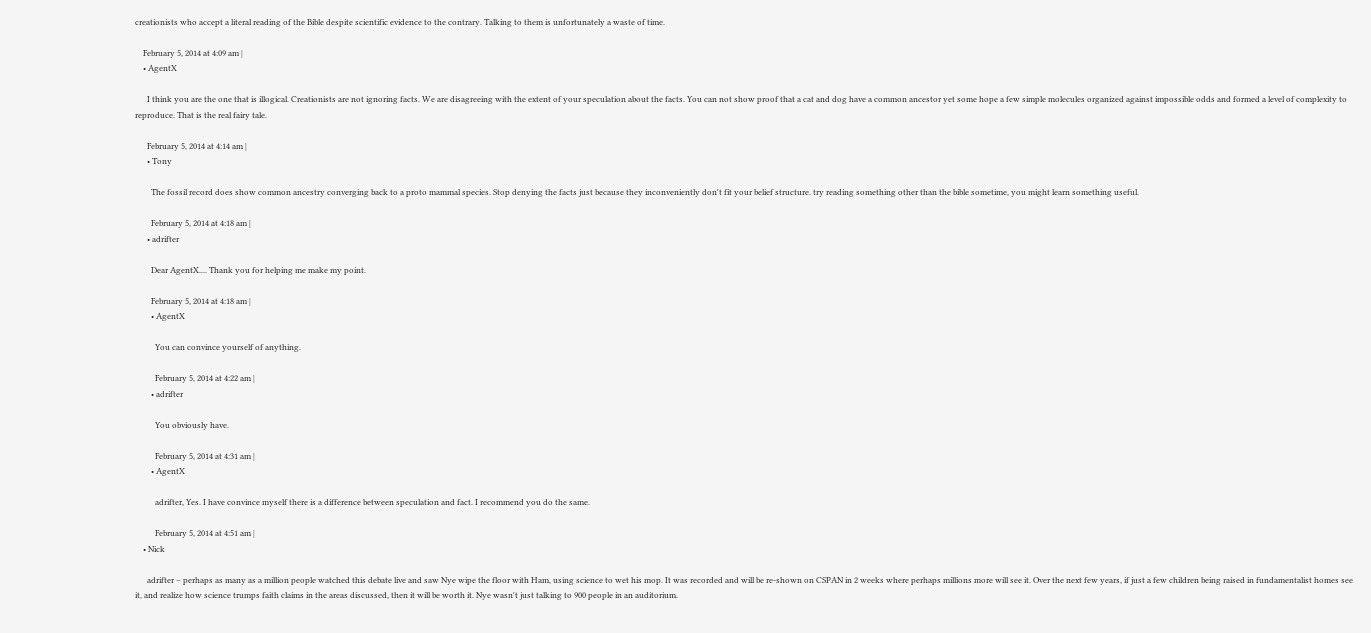creationists who accept a literal reading of the Bible despite scientific evidence to the contrary. Talking to them is unfortunately a waste of time.

    February 5, 2014 at 4:09 am |
    • AgentX

      I think you are the one that is illogical. Creationists are not ignoring facts. We are disagreeing with the extent of your speculation about the facts. You can not show proof that a cat and dog have a common ancestor yet some hope a few simple molecules organized against impossible odds and formed a level of complexity to reproduce. That is the real fairy tale.

      February 5, 2014 at 4:14 am |
      • Tony

        The fossil record does show common ancestry converging back to a proto mammal species. Stop denying the facts just because they inconveniently don't fit your belief structure. try reading something other than the bible sometime, you might learn something useful.

        February 5, 2014 at 4:18 am |
      • adrifter

        Dear AgentX.... Thank you for helping me make my point.

        February 5, 2014 at 4:18 am |
        • AgentX

          You can convince yourself of anything.

          February 5, 2014 at 4:22 am |
        • adrifter

          You obviously have.

          February 5, 2014 at 4:31 am |
        • AgentX

          adrifter, Yes. I have convince myself there is a difference between speculation and fact. I recommend you do the same.

          February 5, 2014 at 4:51 am |
    • Nick

      adrifter – perhaps as many as a million people watched this debate live and saw Nye wipe the floor with Ham, using science to wet his mop. It was recorded and will be re-shown on CSPAN in 2 weeks where perhaps millions more will see it. Over the next few years, if just a few children being raised in fundamentalist homes see it, and realize how science trumps faith claims in the areas discussed, then it will be worth it. Nye wasn't just talking to 900 people in an auditorium.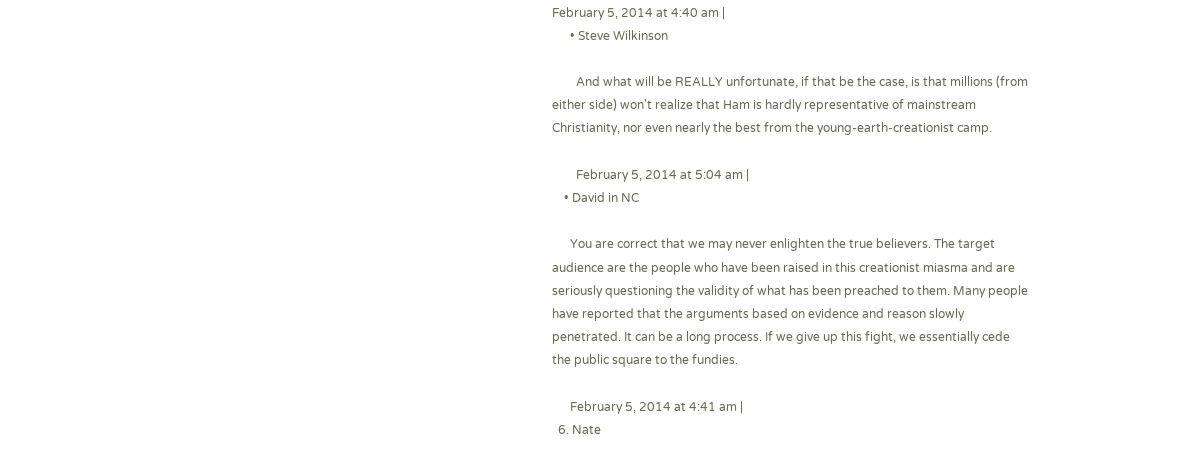February 5, 2014 at 4:40 am |
      • Steve Wilkinson

        And what will be REALLY unfortunate, if that be the case, is that millions (from either side) won't realize that Ham is hardly representative of mainstream Christianity, nor even nearly the best from the young-earth-creationist camp.

        February 5, 2014 at 5:04 am |
    • David in NC

      You are correct that we may never enlighten the true believers. The target audience are the people who have been raised in this creationist miasma and are seriously questioning the validity of what has been preached to them. Many people have reported that the arguments based on evidence and reason slowly penetrated. It can be a long process. If we give up this fight, we essentially cede the public square to the fundies.

      February 5, 2014 at 4:41 am |
  6. Nate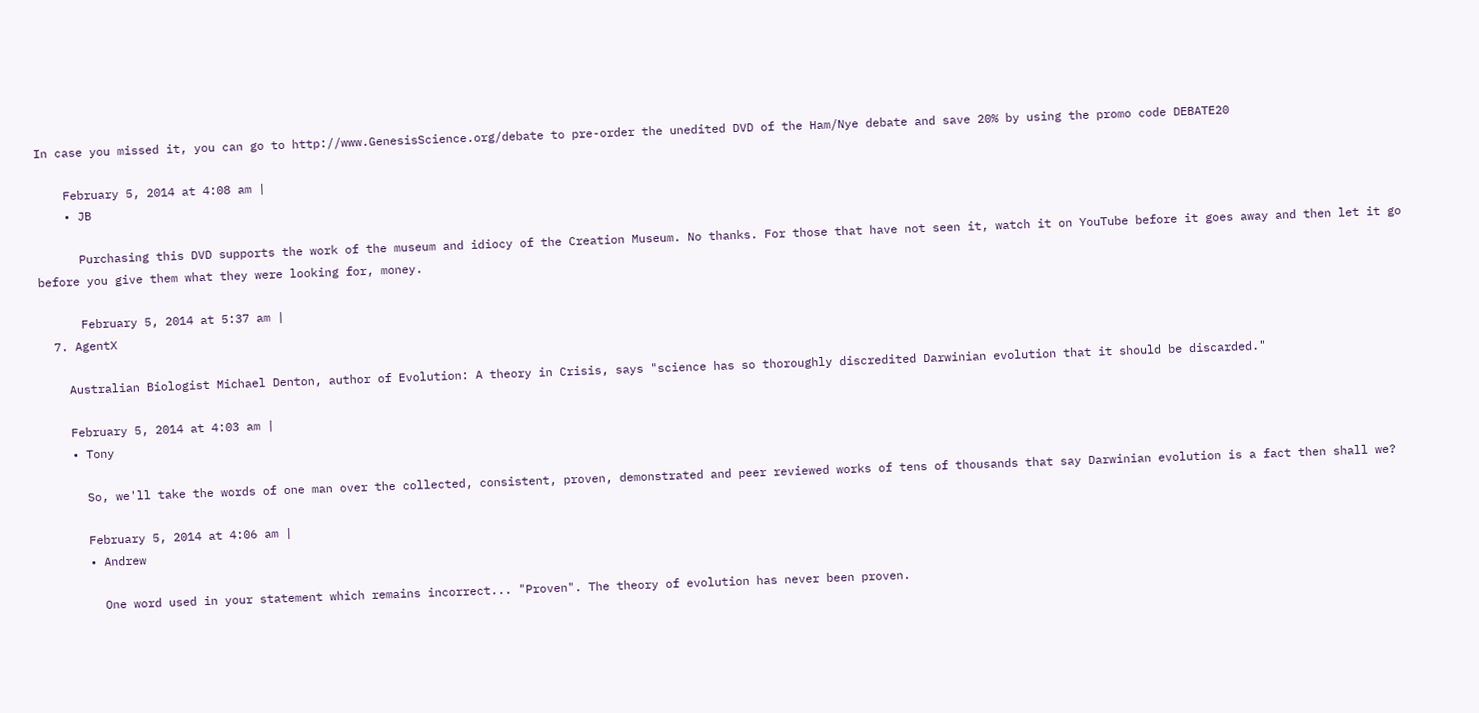In case you missed it, you can go to http://www.GenesisScience.org/debate to pre-order the unedited DVD of the Ham/Nye debate and save 20% by using the promo code DEBATE20

    February 5, 2014 at 4:08 am |
    • JB

      Purchasing this DVD supports the work of the museum and idiocy of the Creation Museum. No thanks. For those that have not seen it, watch it on YouTube before it goes away and then let it go before you give them what they were looking for, money.

      February 5, 2014 at 5:37 am |
  7. AgentX

    Australian Biologist Michael Denton, author of Evolution: A theory in Crisis, says "science has so thoroughly discredited Darwinian evolution that it should be discarded."

    February 5, 2014 at 4:03 am |
    • Tony

      So, we'll take the words of one man over the collected, consistent, proven, demonstrated and peer reviewed works of tens of thousands that say Darwinian evolution is a fact then shall we?

      February 5, 2014 at 4:06 am |
      • Andrew

        One word used in your statement which remains incorrect... "Proven". The theory of evolution has never been proven.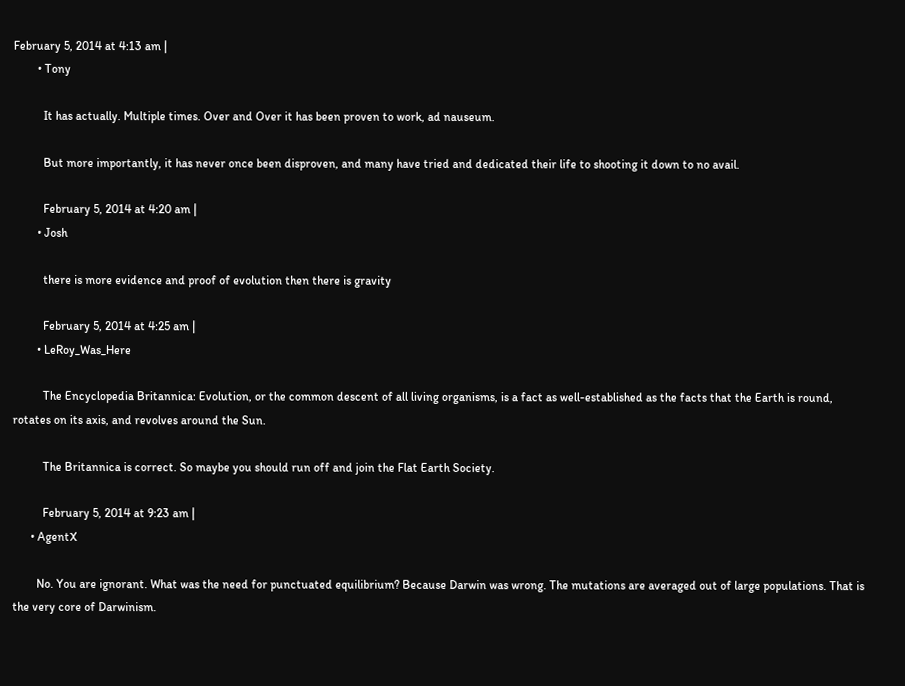February 5, 2014 at 4:13 am |
        • Tony

          It has actually. Multiple times. Over and Over it has been proven to work, ad nauseum.

          But more importantly, it has never once been disproven, and many have tried and dedicated their life to shooting it down to no avail.

          February 5, 2014 at 4:20 am |
        • Josh

          there is more evidence and proof of evolution then there is gravity

          February 5, 2014 at 4:25 am |
        • LeRoy_Was_Here

          The Encyclopedia Britannica: Evolution, or the common descent of all living organisms, is a fact as well-established as the facts that the Earth is round, rotates on its axis, and revolves around the Sun.

          The Britannica is correct. So maybe you should run off and join the Flat Earth Society.

          February 5, 2014 at 9:23 am |
      • AgentX

        No. You are ignorant. What was the need for punctuated equilibrium? Because Darwin was wrong. The mutations are averaged out of large populations. That is the very core of Darwinism.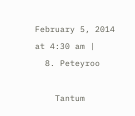February 5, 2014 at 4:30 am |
  8. Peteyroo

    Tantum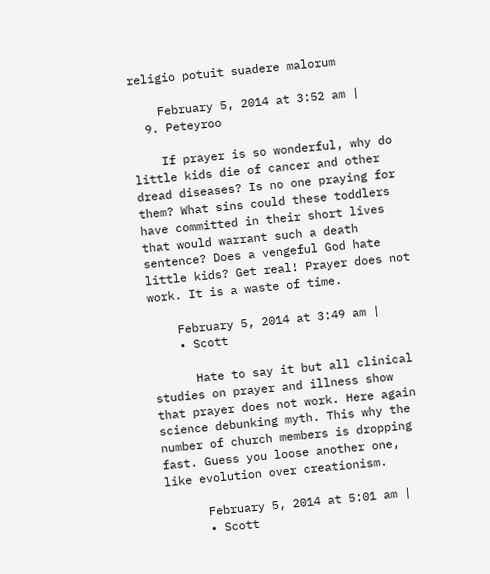religio potuit suadere malorum

    February 5, 2014 at 3:52 am |
  9. Peteyroo

    If prayer is so wonderful, why do little kids die of cancer and other dread diseases? Is no one praying for them? What sins could these toddlers have committed in their short lives that would warrant such a death sentence? Does a vengeful God hate little kids? Get real! Prayer does not work. It is a waste of time.

    February 5, 2014 at 3:49 am |
    • Scott

      Hate to say it but all clinical studies on prayer and illness show that prayer does not work. Here again science debunking myth. This why the number of church members is dropping fast. Guess you loose another one, like evolution over creationism.

      February 5, 2014 at 5:01 am |
      • Scott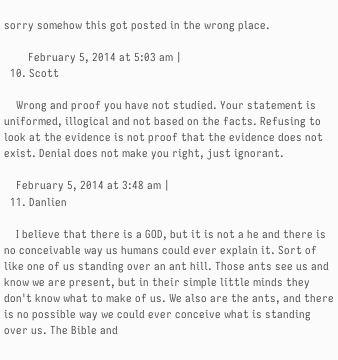sorry somehow this got posted in the wrong place.

        February 5, 2014 at 5:03 am |
  10. Scott

    Wrong and proof you have not studied. Your statement is uniformed, illogical and not based on the facts. Refusing to look at the evidence is not proof that the evidence does not exist. Denial does not make you right, just ignorant.

    February 5, 2014 at 3:48 am |
  11. Danlien

    I believe that there is a GOD, but it is not a he and there is no conceivable way us humans could ever explain it. Sort of like one of us standing over an ant hill. Those ants see us and know we are present, but in their simple little minds they don't know what to make of us. We also are the ants, and there is no possible way we could ever conceive what is standing over us. The Bible and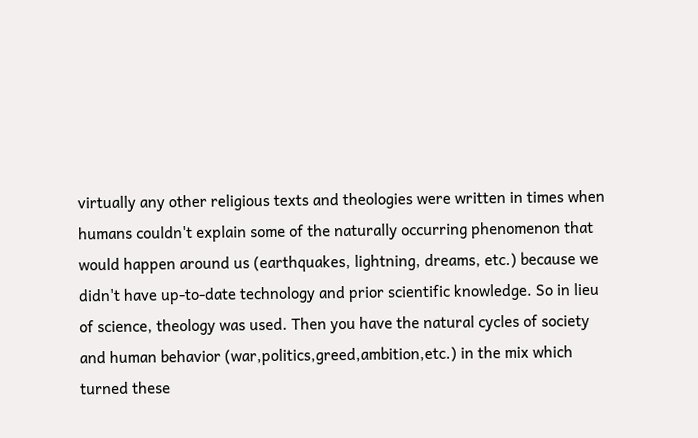virtually any other religious texts and theologies were written in times when humans couldn't explain some of the naturally occurring phenomenon that would happen around us (earthquakes, lightning, dreams, etc.) because we didn't have up-to-date technology and prior scientific knowledge. So in lieu of science, theology was used. Then you have the natural cycles of society and human behavior (war,politics,greed,ambition,etc.) in the mix which turned these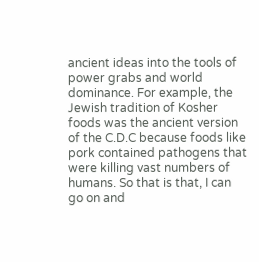ancient ideas into the tools of power grabs and world dominance. For example, the Jewish tradition of Kosher foods was the ancient version of the C.D.C because foods like pork contained pathogens that were killing vast numbers of humans. So that is that, I can go on and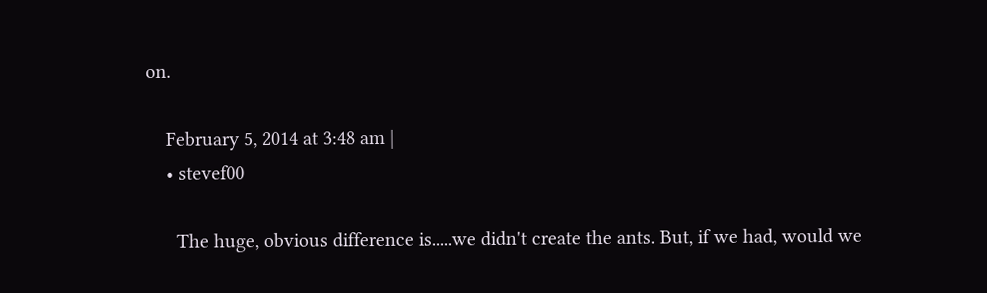on.

    February 5, 2014 at 3:48 am |
    • stevef00

      The huge, obvious difference is.....we didn't create the ants. But, if we had, would we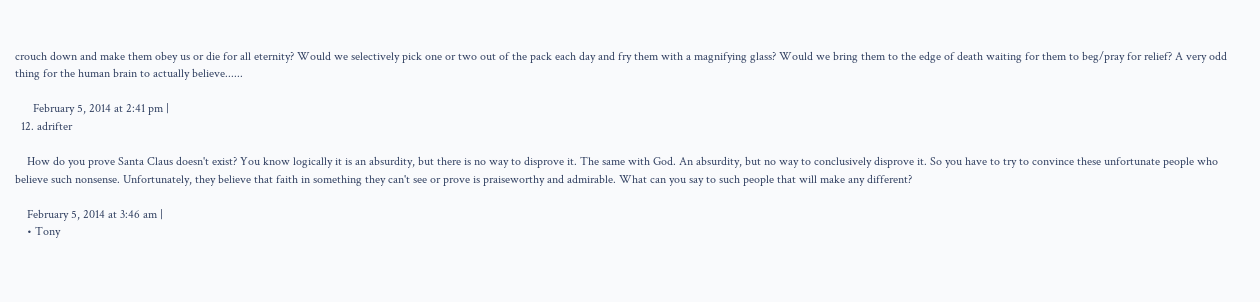crouch down and make them obey us or die for all eternity? Would we selectively pick one or two out of the pack each day and fry them with a magnifying glass? Would we bring them to the edge of death waiting for them to beg/pray for relief? A very odd thing for the human brain to actually believe......

      February 5, 2014 at 2:41 pm |
  12. adrifter

    How do you prove Santa Claus doesn't exist? You know logically it is an absurdity, but there is no way to disprove it. The same with God. An absurdity, but no way to conclusively disprove it. So you have to try to convince these unfortunate people who believe such nonsense. Unfortunately, they believe that faith in something they can't see or prove is praiseworthy and admirable. What can you say to such people that will make any different?

    February 5, 2014 at 3:46 am |
    • Tony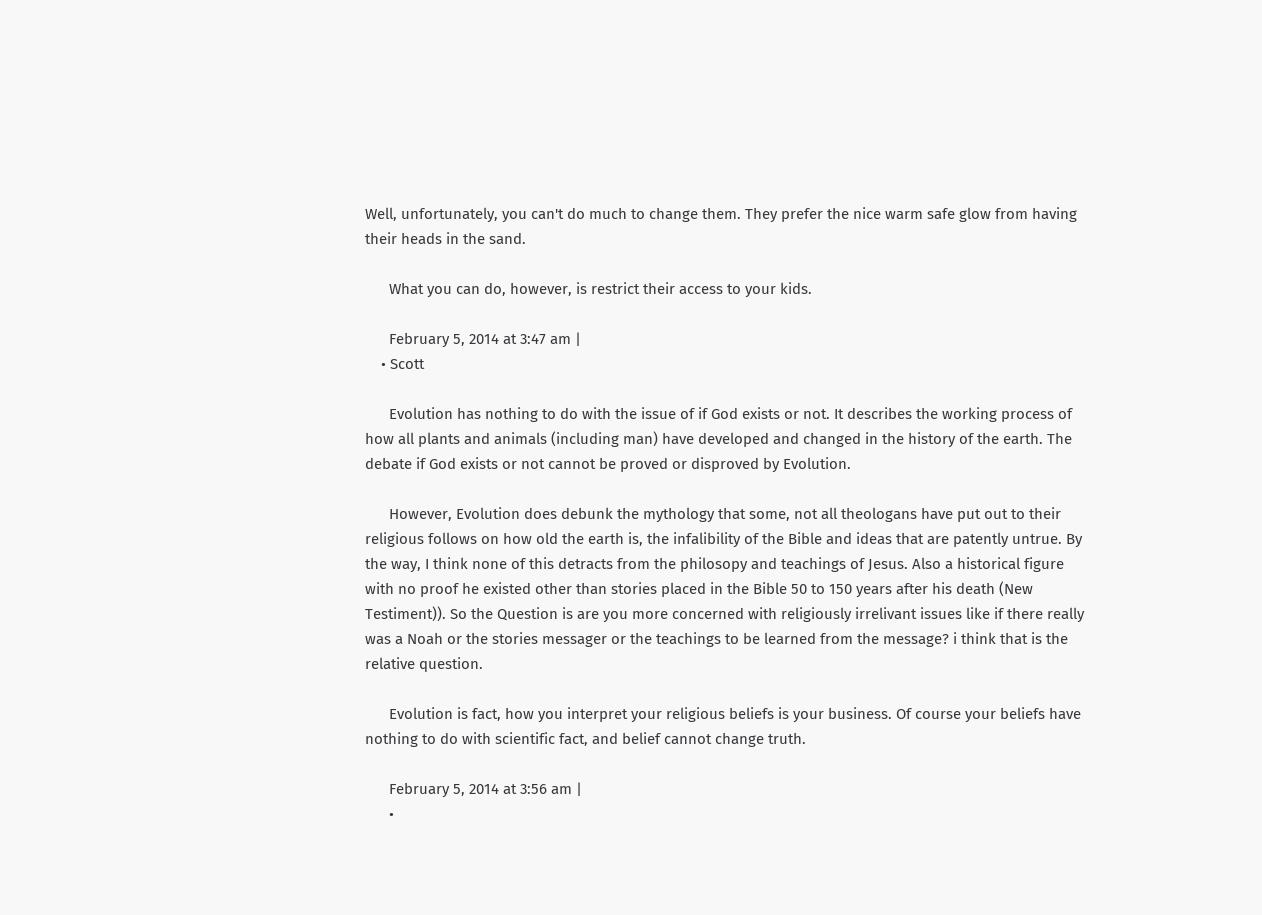Well, unfortunately, you can't do much to change them. They prefer the nice warm safe glow from having their heads in the sand.

      What you can do, however, is restrict their access to your kids.

      February 5, 2014 at 3:47 am |
    • Scott

      Evolution has nothing to do with the issue of if God exists or not. It describes the working process of how all plants and animals (including man) have developed and changed in the history of the earth. The debate if God exists or not cannot be proved or disproved by Evolution.

      However, Evolution does debunk the mythology that some, not all theologans have put out to their religious follows on how old the earth is, the infalibility of the Bible and ideas that are patently untrue. By the way, I think none of this detracts from the philosopy and teachings of Jesus. Also a historical figure with no proof he existed other than stories placed in the Bible 50 to 150 years after his death (New Testiment)). So the Question is are you more concerned with religiously irrelivant issues like if there really was a Noah or the stories messager or the teachings to be learned from the message? i think that is the relative question.

      Evolution is fact, how you interpret your religious beliefs is your business. Of course your beliefs have nothing to do with scientific fact, and belief cannot change truth.

      February 5, 2014 at 3:56 am |
      •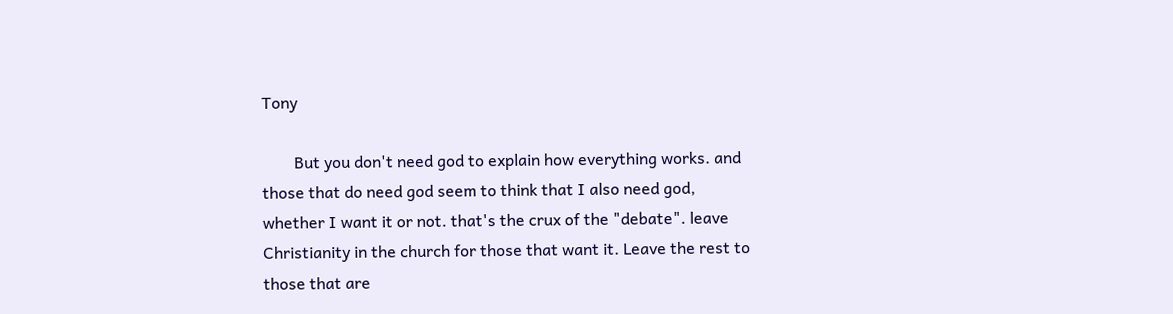Tony

        But you don't need god to explain how everything works. and those that do need god seem to think that I also need god, whether I want it or not. that's the crux of the "debate". leave Christianity in the church for those that want it. Leave the rest to those that are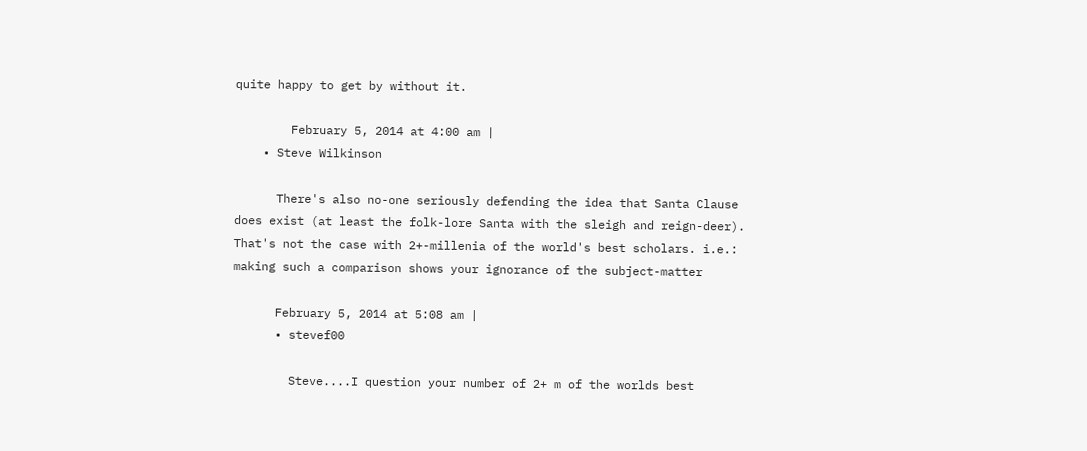quite happy to get by without it.

        February 5, 2014 at 4:00 am |
    • Steve Wilkinson

      There's also no-one seriously defending the idea that Santa Clause does exist (at least the folk-lore Santa with the sleigh and reign-deer). That's not the case with 2+-millenia of the world's best scholars. i.e.: making such a comparison shows your ignorance of the subject-matter

      February 5, 2014 at 5:08 am |
      • stevef00

        Steve....I question your number of 2+ m of the worlds best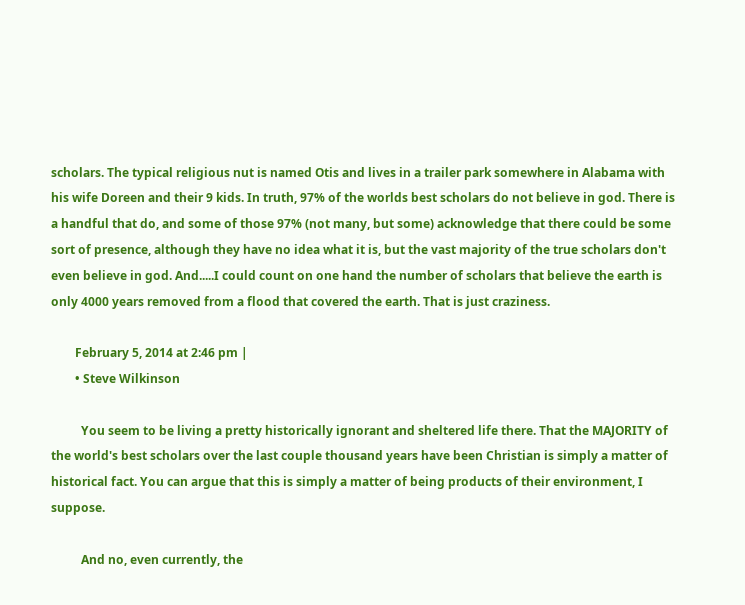scholars. The typical religious nut is named Otis and lives in a trailer park somewhere in Alabama with his wife Doreen and their 9 kids. In truth, 97% of the worlds best scholars do not believe in god. There is a handful that do, and some of those 97% (not many, but some) acknowledge that there could be some sort of presence, although they have no idea what it is, but the vast majority of the true scholars don't even believe in god. And.....I could count on one hand the number of scholars that believe the earth is only 4000 years removed from a flood that covered the earth. That is just craziness.

        February 5, 2014 at 2:46 pm |
        • Steve Wilkinson

          You seem to be living a pretty historically ignorant and sheltered life there. That the MAJORITY of the world's best scholars over the last couple thousand years have been Christian is simply a matter of historical fact. You can argue that this is simply a matter of being products of their environment, I suppose.

          And no, even currently, the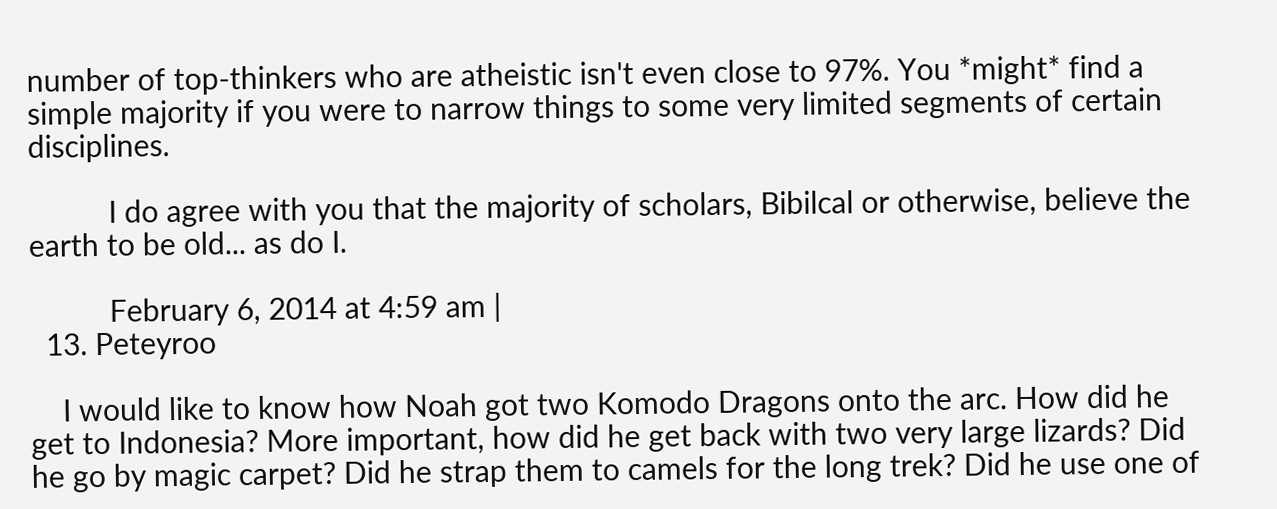number of top-thinkers who are atheistic isn't even close to 97%. You *might* find a simple majority if you were to narrow things to some very limited segments of certain disciplines.

          I do agree with you that the majority of scholars, Bibilcal or otherwise, believe the earth to be old... as do I.

          February 6, 2014 at 4:59 am |
  13. Peteyroo

    I would like to know how Noah got two Komodo Dragons onto the arc. How did he get to Indonesia? More important, how did he get back with two very large lizards? Did he go by magic carpet? Did he strap them to camels for the long trek? Did he use one of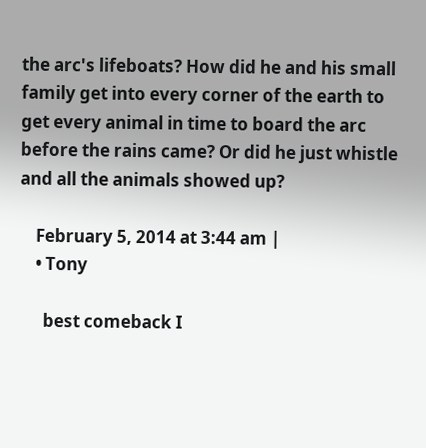the arc's lifeboats? How did he and his small family get into every corner of the earth to get every animal in time to board the arc before the rains came? Or did he just whistle and all the animals showed up?

    February 5, 2014 at 3:44 am |
    • Tony

      best comeback I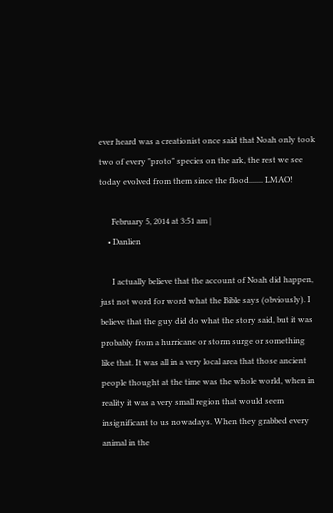ever heard was a creationist once said that Noah only took two of every "proto" species on the ark, the rest we see today evolved from them since the flood....... LMAO!

      February 5, 2014 at 3:51 am |
    • Danlien

      I actually believe that the account of Noah did happen, just not word for word what the Bible says (obviously). I believe that the guy did do what the story said, but it was probably from a hurricane or storm surge or something like that. It was all in a very local area that those ancient people thought at the time was the whole world, when in reality it was a very small region that would seem insignificant to us nowadays. When they grabbed every animal in the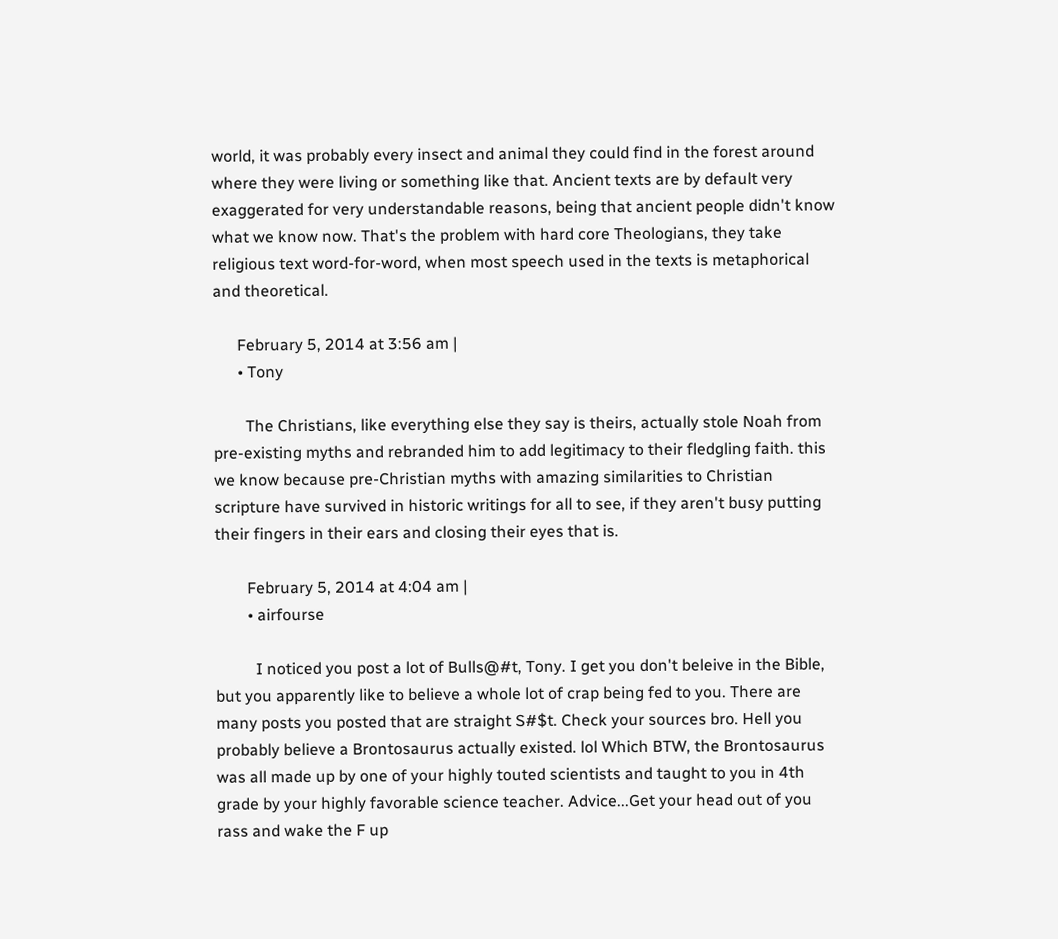world, it was probably every insect and animal they could find in the forest around where they were living or something like that. Ancient texts are by default very exaggerated for very understandable reasons, being that ancient people didn't know what we know now. That's the problem with hard core Theologians, they take religious text word-for-word, when most speech used in the texts is metaphorical and theoretical.

      February 5, 2014 at 3:56 am |
      • Tony

        The Christians, like everything else they say is theirs, actually stole Noah from pre-existing myths and rebranded him to add legitimacy to their fledgling faith. this we know because pre-Christian myths with amazing similarities to Christian scripture have survived in historic writings for all to see, if they aren't busy putting their fingers in their ears and closing their eyes that is.

        February 5, 2014 at 4:04 am |
        • airfourse

          I noticed you post a lot of Bulls@#t, Tony. I get you don't beleive in the Bible, but you apparently like to believe a whole lot of crap being fed to you. There are many posts you posted that are straight S#$t. Check your sources bro. Hell you probably believe a Brontosaurus actually existed. lol Which BTW, the Brontosaurus was all made up by one of your highly touted scientists and taught to you in 4th grade by your highly favorable science teacher. Advice...Get your head out of you rass and wake the F up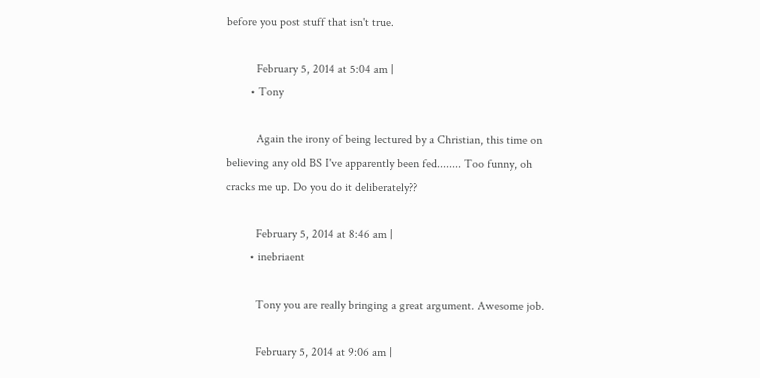before you post stuff that isn't true.

          February 5, 2014 at 5:04 am |
        • Tony

          Again the irony of being lectured by a Christian, this time on believing any old BS I've apparently been fed........ Too funny, oh cracks me up. Do you do it deliberately??

          February 5, 2014 at 8:46 am |
        • inebriaent

          Tony you are really bringing a great argument. Awesome job.

          February 5, 2014 at 9:06 am |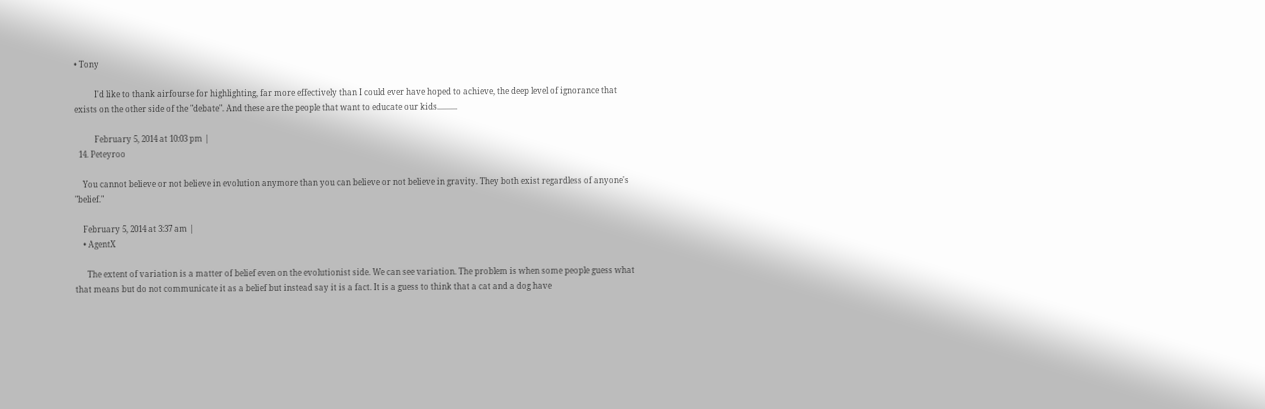• Tony

          I'd like to thank airfourse for highlighting, far more effectively than I could ever have hoped to achieve, the deep level of ignorance that exists on the other side of the "debate". And these are the people that want to educate our kids..........

          February 5, 2014 at 10:03 pm |
  14. Peteyroo

    You cannot believe or not believe in evolution anymore than you can believe or not believe in gravity. They both exist regardless of anyone's "belief."

    February 5, 2014 at 3:37 am |
    • AgentX

      The extent of variation is a matter of belief even on the evolutionist side. We can see variation. The problem is when some people guess what that means but do not communicate it as a belief but instead say it is a fact. It is a guess to think that a cat and a dog have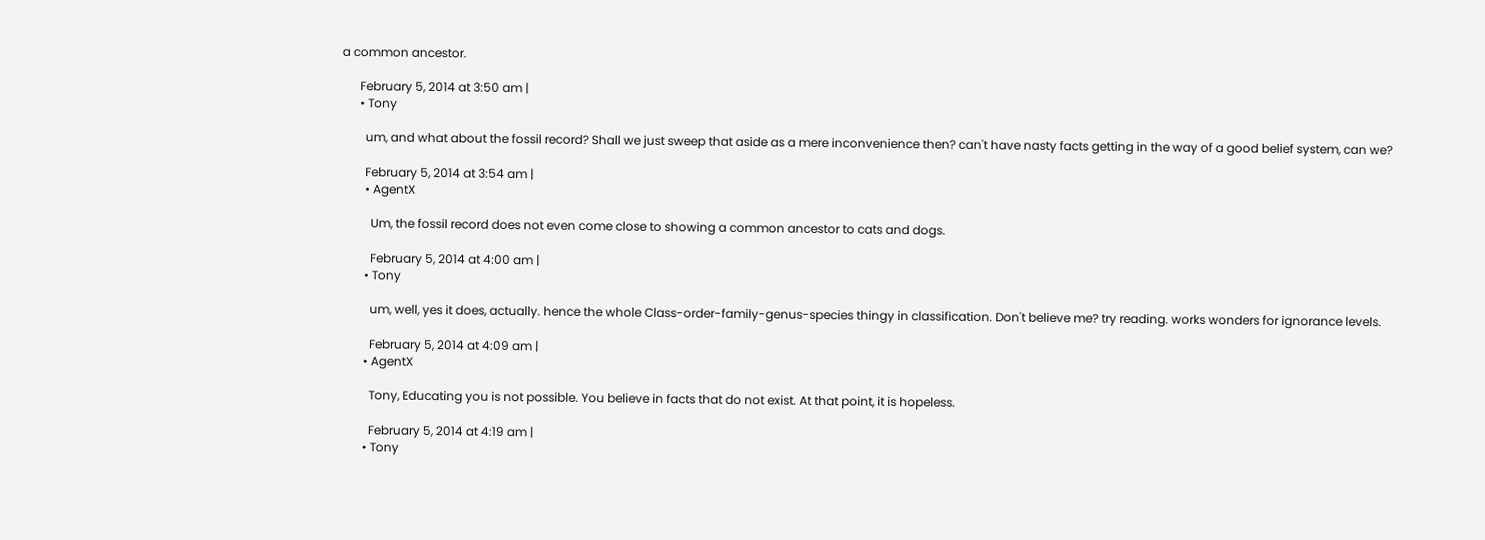a common ancestor.

      February 5, 2014 at 3:50 am |
      • Tony

        um, and what about the fossil record? Shall we just sweep that aside as a mere inconvenience then? can't have nasty facts getting in the way of a good belief system, can we?

        February 5, 2014 at 3:54 am |
        • AgentX

          Um, the fossil record does not even come close to showing a common ancestor to cats and dogs.

          February 5, 2014 at 4:00 am |
        • Tony

          um, well, yes it does, actually. hence the whole Class-order-family-genus-species thingy in classification. Don't believe me? try reading. works wonders for ignorance levels.

          February 5, 2014 at 4:09 am |
        • AgentX

          Tony, Educating you is not possible. You believe in facts that do not exist. At that point, it is hopeless.

          February 5, 2014 at 4:19 am |
        • Tony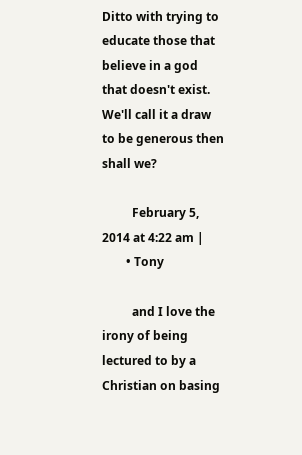Ditto with trying to educate those that believe in a god that doesn't exist. We'll call it a draw to be generous then shall we?

          February 5, 2014 at 4:22 am |
        • Tony

          and I love the irony of being lectured to by a Christian on basing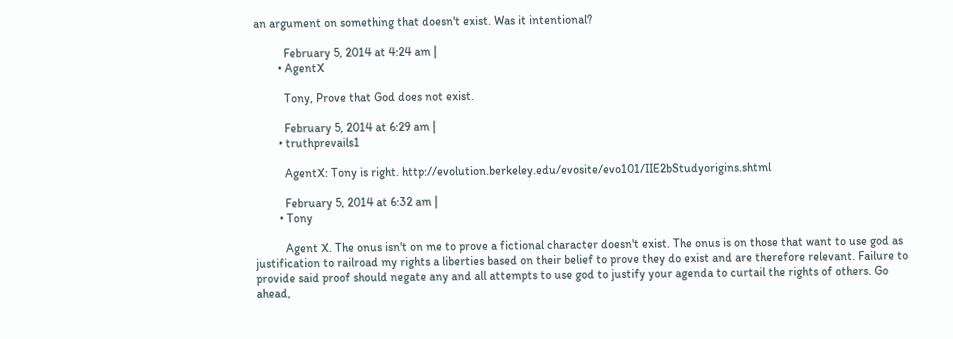an argument on something that doesn't exist. Was it intentional?

          February 5, 2014 at 4:24 am |
        • AgentX

          Tony, Prove that God does not exist.

          February 5, 2014 at 6:29 am |
        • truthprevails1

          AgentX: Tony is right. http://evolution.berkeley.edu/evosite/evo101/IIE2bStudyorigins.shtml

          February 5, 2014 at 6:32 am |
        • Tony

          Agent X. The onus isn't on me to prove a fictional character doesn't exist. The onus is on those that want to use god as justification to railroad my rights a liberties based on their belief to prove they do exist and are therefore relevant. Failure to provide said proof should negate any and all attempts to use god to justify your agenda to curtail the rights of others. Go ahead,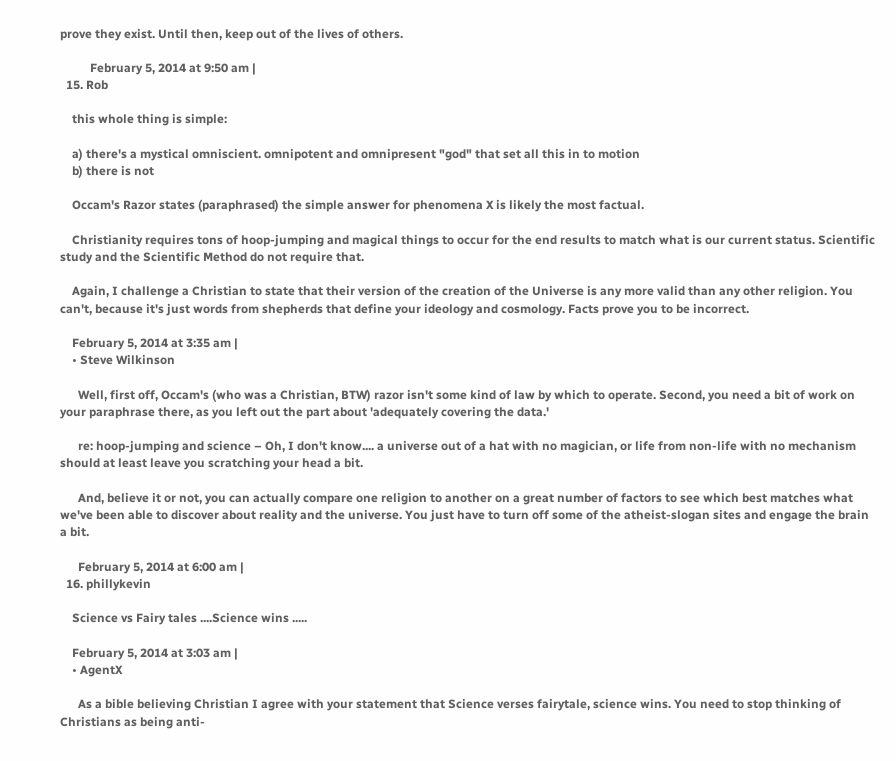prove they exist. Until then, keep out of the lives of others.

          February 5, 2014 at 9:50 am |
  15. Rob

    this whole thing is simple:

    a) there's a mystical omniscient. omnipotent and omnipresent "god" that set all this in to motion
    b) there is not

    Occam's Razor states (paraphrased) the simple answer for phenomena X is likely the most factual.

    Christianity requires tons of hoop-jumping and magical things to occur for the end results to match what is our current status. Scientific study and the Scientific Method do not require that.

    Again, I challenge a Christian to state that their version of the creation of the Universe is any more valid than any other religion. You can't, because it's just words from shepherds that define your ideology and cosmology. Facts prove you to be incorrect.

    February 5, 2014 at 3:35 am |
    • Steve Wilkinson

      Well, first off, Occam's (who was a Christian, BTW) razor isn't some kind of law by which to operate. Second, you need a bit of work on your paraphrase there, as you left out the part about 'adequately covering the data.'

      re: hoop-jumping and science – Oh, I don't know.... a universe out of a hat with no magician, or life from non-life with no mechanism should at least leave you scratching your head a bit.

      And, believe it or not, you can actually compare one religion to another on a great number of factors to see which best matches what we've been able to discover about reality and the universe. You just have to turn off some of the atheist-slogan sites and engage the brain a bit.

      February 5, 2014 at 6:00 am |
  16. phillykevin

    Science vs Fairy tales ....Science wins .....

    February 5, 2014 at 3:03 am |
    • AgentX

      As a bible believing Christian I agree with your statement that Science verses fairytale, science wins. You need to stop thinking of Christians as being anti-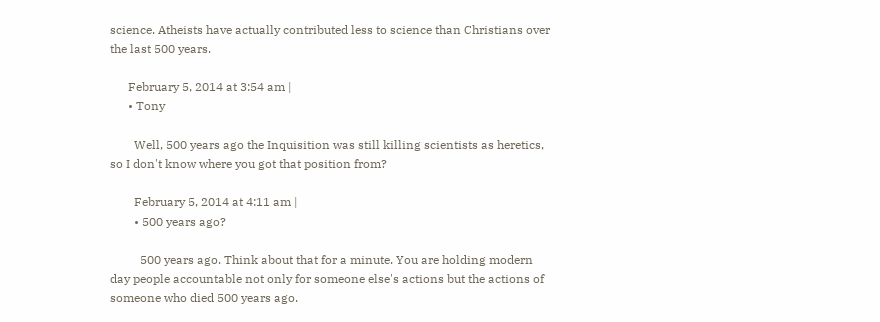science. Atheists have actually contributed less to science than Christians over the last 500 years.

      February 5, 2014 at 3:54 am |
      • Tony

        Well, 500 years ago the Inquisition was still killing scientists as heretics, so I don't know where you got that position from?

        February 5, 2014 at 4:11 am |
        • 500 years ago?

          500 years ago. Think about that for a minute. You are holding modern day people accountable not only for someone else's actions but the actions of someone who died 500 years ago.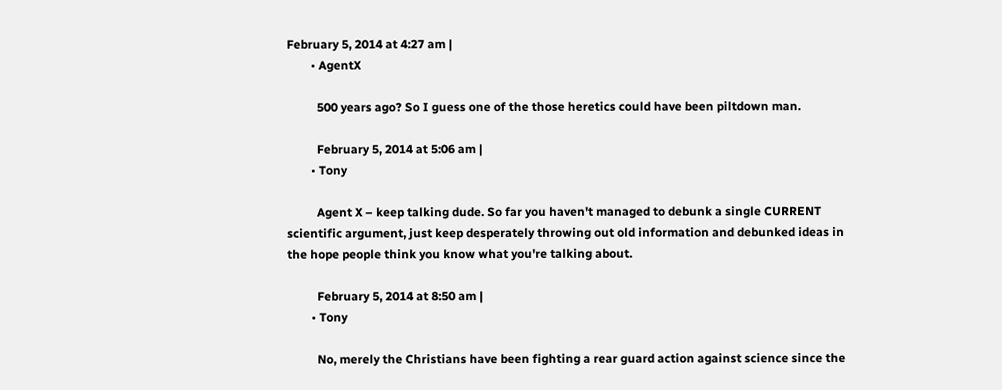February 5, 2014 at 4:27 am |
        • AgentX

          500 years ago? So I guess one of the those heretics could have been piltdown man.

          February 5, 2014 at 5:06 am |
        • Tony

          Agent X – keep talking dude. So far you haven't managed to debunk a single CURRENT scientific argument, just keep desperately throwing out old information and debunked ideas in the hope people think you know what you're talking about.

          February 5, 2014 at 8:50 am |
        • Tony

          No, merely the Christians have been fighting a rear guard action against science since the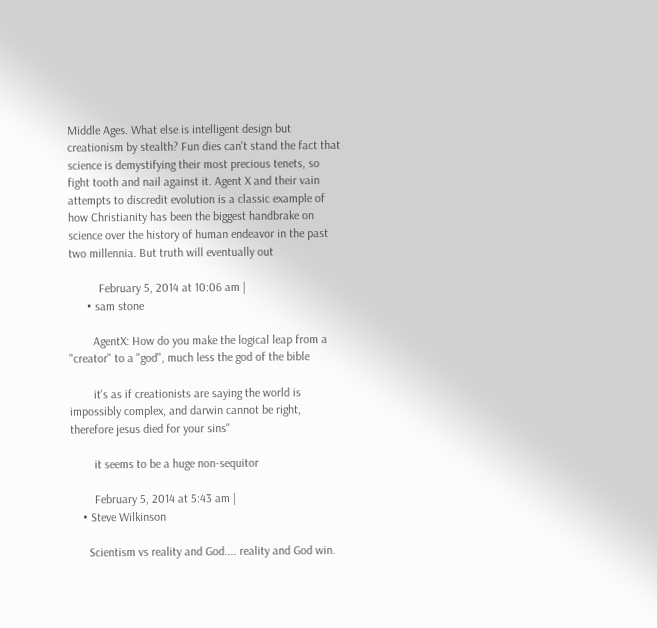Middle Ages. What else is intelligent design but creationism by stealth? Fun dies can't stand the fact that science is demystifying their most precious tenets, so fight tooth and nail against it. Agent X and their vain attempts to discredit evolution is a classic example of how Christianity has been the biggest handbrake on science over the history of human endeavor in the past two millennia. But truth will eventually out

          February 5, 2014 at 10:06 am |
      • sam stone

        AgentX: How do you make the logical leap from a "creator" to a "god", much less the god of the bible

        it's as if creationists are saying the world is impossibly complex, and darwin cannot be right, therefore jesus died for your sins"

        it seems to be a huge non-sequitor

        February 5, 2014 at 5:43 am |
    • Steve Wilkinson

      Scientism vs reality and God.... reality and God win.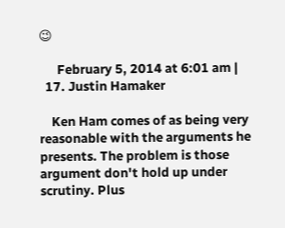😉

      February 5, 2014 at 6:01 am |
  17. Justin Hamaker

    Ken Ham comes of as being very reasonable with the arguments he presents. The problem is those argument don't hold up under scrutiny. Plus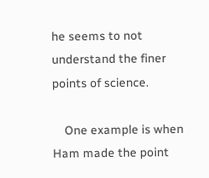he seems to not understand the finer points of science.

    One example is when Ham made the point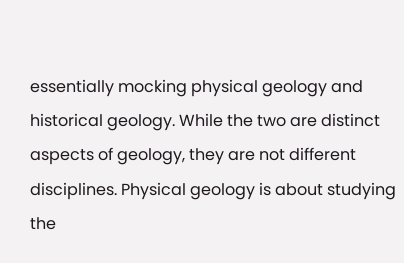essentially mocking physical geology and historical geology. While the two are distinct aspects of geology, they are not different disciplines. Physical geology is about studying the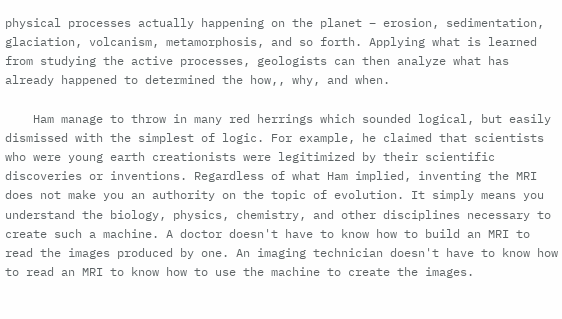physical processes actually happening on the planet – erosion, sedimentation, glaciation, volcanism, metamorphosis, and so forth. Applying what is learned from studying the active processes, geologists can then analyze what has already happened to determined the how,, why, and when.

    Ham manage to throw in many red herrings which sounded logical, but easily dismissed with the simplest of logic. For example, he claimed that scientists who were young earth creationists were legitimized by their scientific discoveries or inventions. Regardless of what Ham implied, inventing the MRI does not make you an authority on the topic of evolution. It simply means you understand the biology, physics, chemistry, and other disciplines necessary to create such a machine. A doctor doesn't have to know how to build an MRI to read the images produced by one. An imaging technician doesn't have to know how to read an MRI to know how to use the machine to create the images.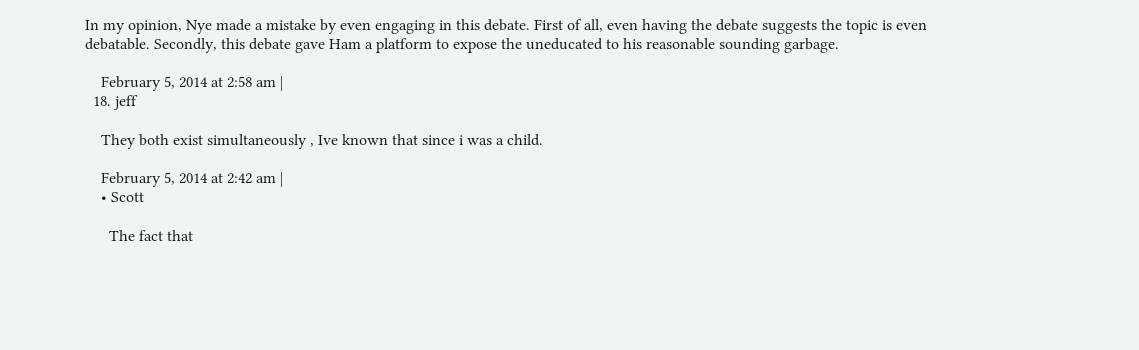In my opinion, Nye made a mistake by even engaging in this debate. First of all, even having the debate suggests the topic is even debatable. Secondly, this debate gave Ham a platform to expose the uneducated to his reasonable sounding garbage.

    February 5, 2014 at 2:58 am |
  18. jeff

    They both exist simultaneously , Ive known that since i was a child.

    February 5, 2014 at 2:42 am |
    • Scott

      The fact that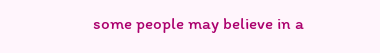some people may believe in a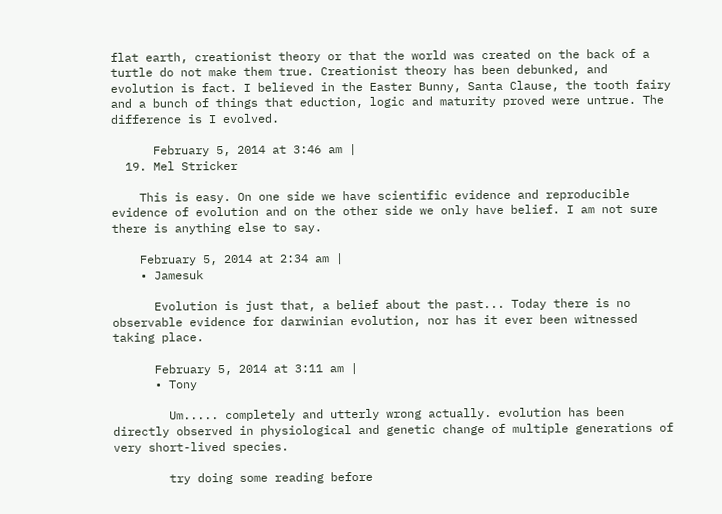flat earth, creationist theory or that the world was created on the back of a turtle do not make them true. Creationist theory has been debunked, and evolution is fact. I believed in the Easter Bunny, Santa Clause, the tooth fairy and a bunch of things that eduction, logic and maturity proved were untrue. The difference is I evolved.

      February 5, 2014 at 3:46 am |
  19. Mel Stricker

    This is easy. On one side we have scientific evidence and reproducible evidence of evolution and on the other side we only have belief. I am not sure there is anything else to say.

    February 5, 2014 at 2:34 am |
    • Jamesuk

      Evolution is just that, a belief about the past... Today there is no observable evidence for darwinian evolution, nor has it ever been witnessed taking place.

      February 5, 2014 at 3:11 am |
      • Tony

        Um..... completely and utterly wrong actually. evolution has been directly observed in physiological and genetic change of multiple generations of very short-lived species.

        try doing some reading before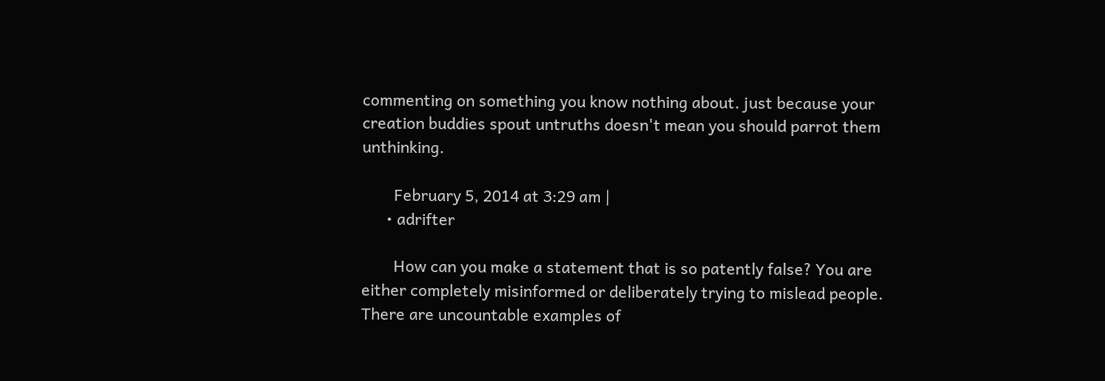commenting on something you know nothing about. just because your creation buddies spout untruths doesn't mean you should parrot them unthinking.

        February 5, 2014 at 3:29 am |
      • adrifter

        How can you make a statement that is so patently false? You are either completely misinformed or deliberately trying to mislead people. There are uncountable examples of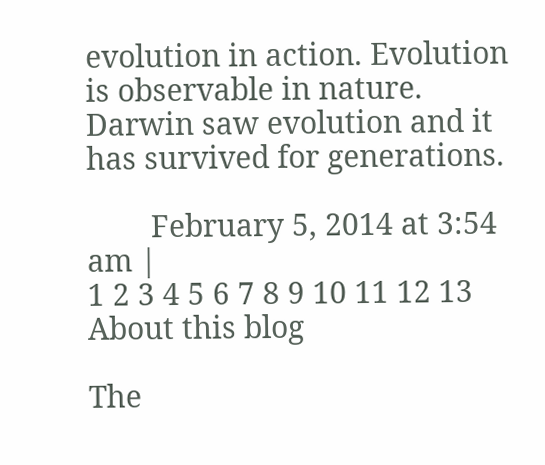evolution in action. Evolution is observable in nature. Darwin saw evolution and it has survived for generations.

        February 5, 2014 at 3:54 am |
1 2 3 4 5 6 7 8 9 10 11 12 13
About this blog

The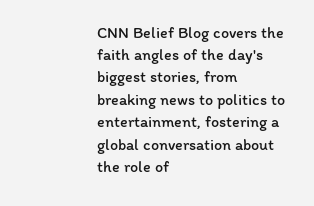CNN Belief Blog covers the faith angles of the day's biggest stories, from breaking news to politics to entertainment, fostering a global conversation about the role of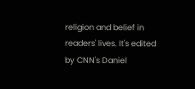religion and belief in readers' lives. It's edited by CNN's Daniel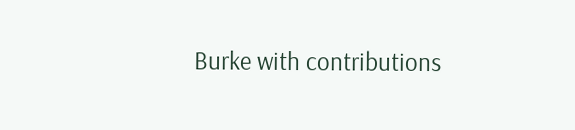Burke with contributions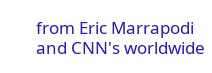from Eric Marrapodi and CNN's worldwide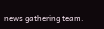news gathering team.